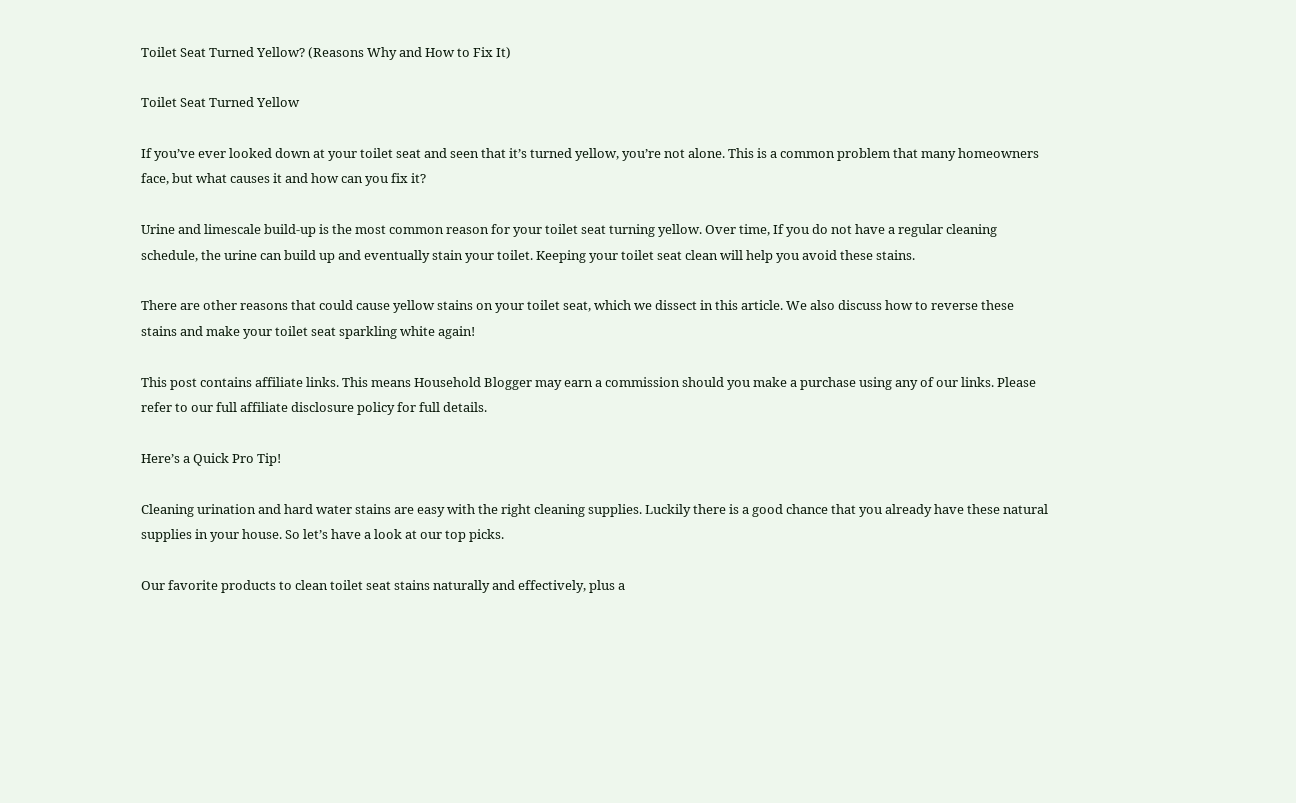Toilet Seat Turned Yellow? (Reasons Why and How to Fix It)

Toilet Seat Turned Yellow

If you’ve ever looked down at your toilet seat and seen that it’s turned yellow, you’re not alone. This is a common problem that many homeowners face, but what causes it and how can you fix it?

Urine and limescale build-up is the most common reason for your toilet seat turning yellow. Over time, If you do not have a regular cleaning schedule, the urine can build up and eventually stain your toilet. Keeping your toilet seat clean will help you avoid these stains.

There are other reasons that could cause yellow stains on your toilet seat, which we dissect in this article. We also discuss how to reverse these stains and make your toilet seat sparkling white again!

This post contains affiliate links. This means Household Blogger may earn a commission should you make a purchase using any of our links. Please refer to our full affiliate disclosure policy for full details.

Here’s a Quick Pro Tip!

Cleaning urination and hard water stains are easy with the right cleaning supplies. Luckily there is a good chance that you already have these natural supplies in your house. So let’s have a look at our top picks.

Our favorite products to clean toilet seat stains naturally and effectively, plus a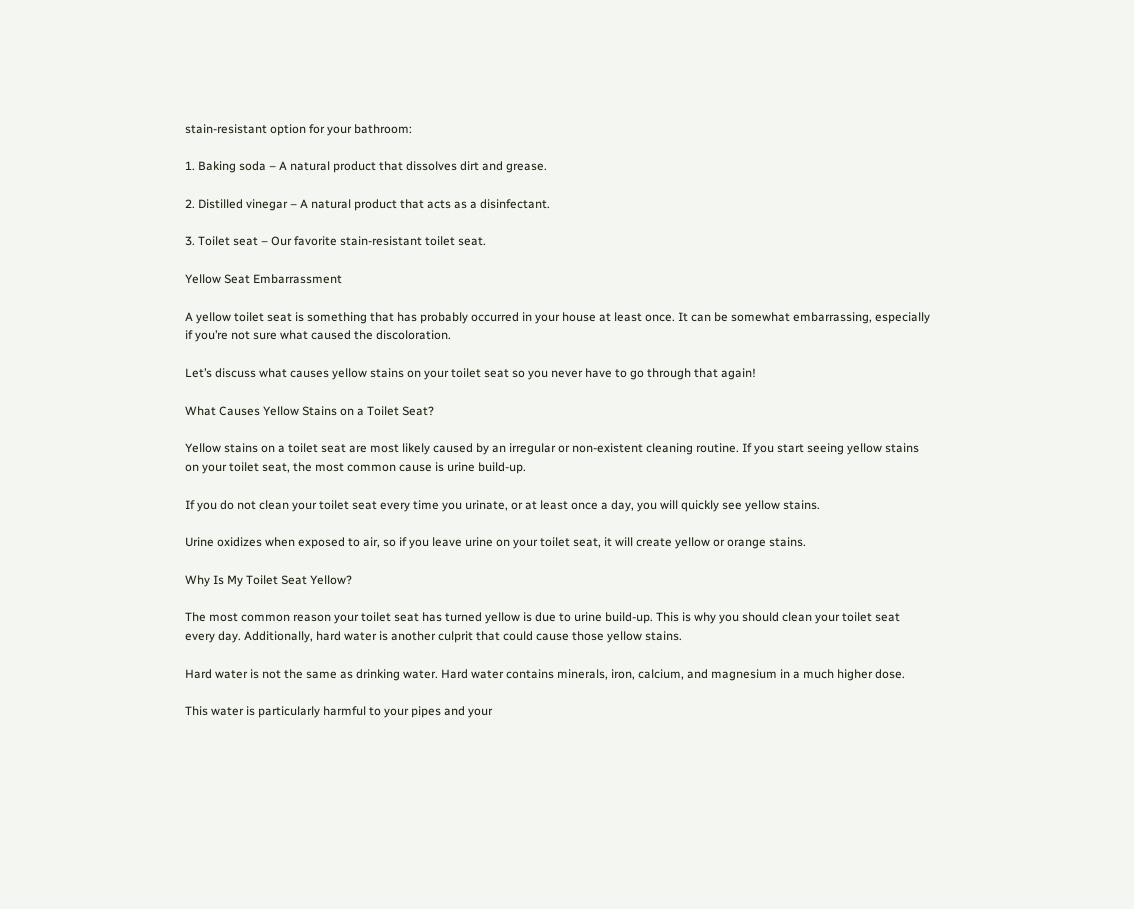stain-resistant option for your bathroom:

1. Baking soda – A natural product that dissolves dirt and grease.

2. Distilled vinegar – A natural product that acts as a disinfectant.

3. Toilet seat – Our favorite stain-resistant toilet seat.

Yellow Seat Embarrassment

A yellow toilet seat is something that has probably occurred in your house at least once. It can be somewhat embarrassing, especially if you’re not sure what caused the discoloration.

Let’s discuss what causes yellow stains on your toilet seat so you never have to go through that again!

What Causes Yellow Stains on a Toilet Seat?

Yellow stains on a toilet seat are most likely caused by an irregular or non-existent cleaning routine. If you start seeing yellow stains on your toilet seat, the most common cause is urine build-up.

If you do not clean your toilet seat every time you urinate, or at least once a day, you will quickly see yellow stains.

Urine oxidizes when exposed to air, so if you leave urine on your toilet seat, it will create yellow or orange stains.

Why Is My Toilet Seat Yellow?

The most common reason your toilet seat has turned yellow is due to urine build-up. This is why you should clean your toilet seat every day. Additionally, hard water is another culprit that could cause those yellow stains.

Hard water is not the same as drinking water. Hard water contains minerals, iron, calcium, and magnesium in a much higher dose.

This water is particularly harmful to your pipes and your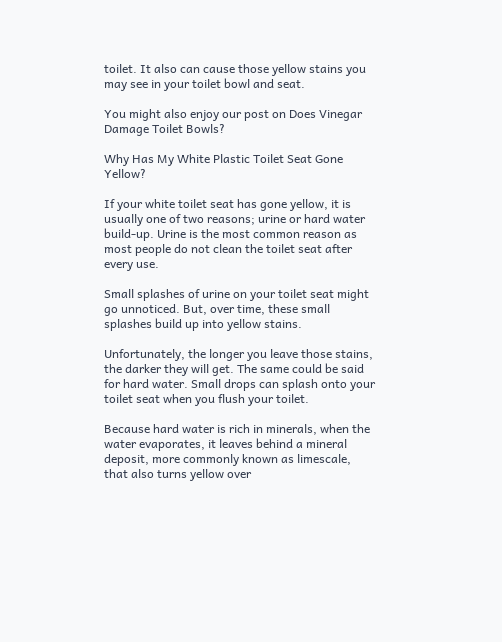toilet. It also can cause those yellow stains you may see in your toilet bowl and seat.

You might also enjoy our post on Does Vinegar Damage Toilet Bowls?

Why Has My White Plastic Toilet Seat Gone Yellow?

If your white toilet seat has gone yellow, it is usually one of two reasons; urine or hard water build-up. Urine is the most common reason as most people do not clean the toilet seat after every use.

Small splashes of urine on your toilet seat might go unnoticed. But, over time, these small splashes build up into yellow stains.

Unfortunately, the longer you leave those stains, the darker they will get. The same could be said for hard water. Small drops can splash onto your toilet seat when you flush your toilet.

Because hard water is rich in minerals, when the water evaporates, it leaves behind a mineral deposit, more commonly known as limescale, that also turns yellow over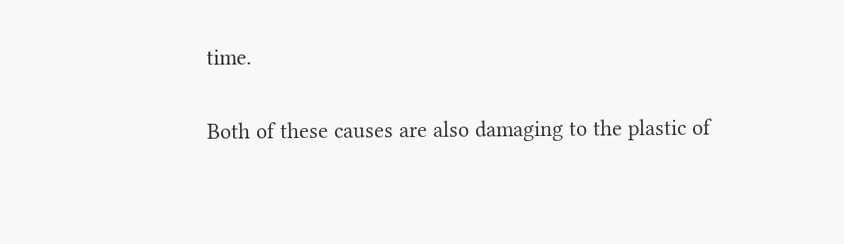time.

Both of these causes are also damaging to the plastic of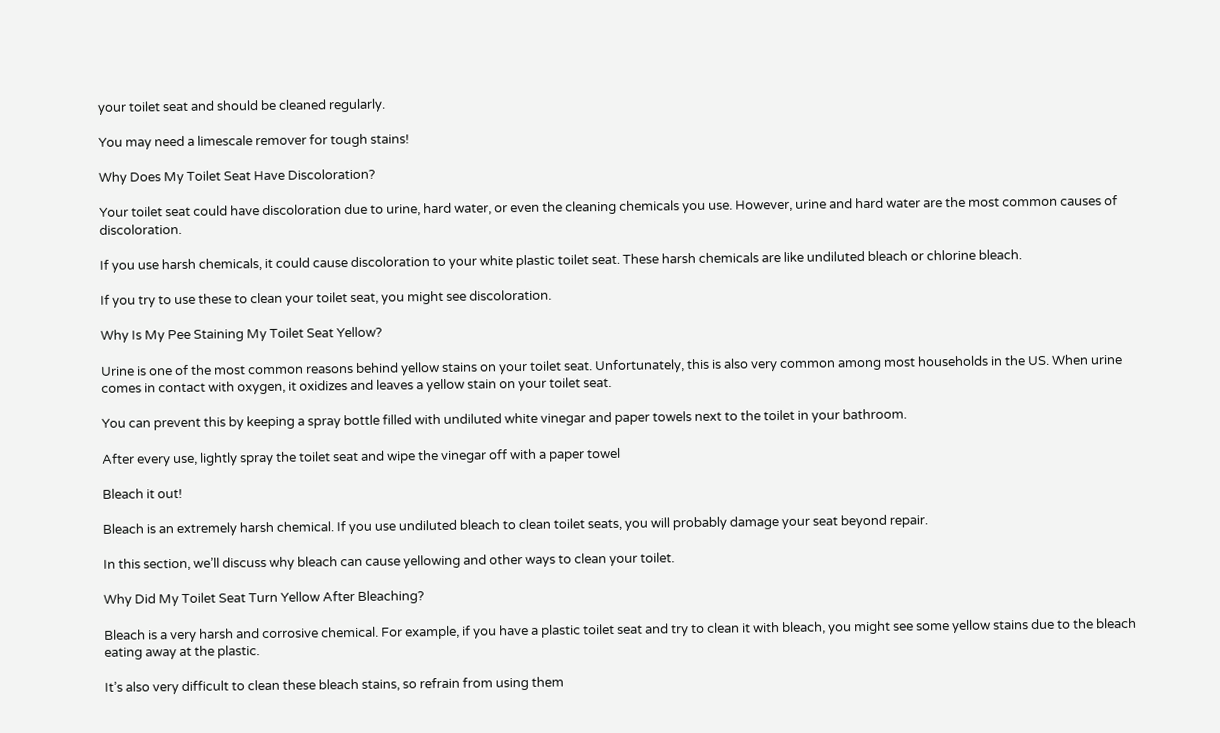your toilet seat and should be cleaned regularly.

You may need a limescale remover for tough stains!

Why Does My Toilet Seat Have Discoloration?

Your toilet seat could have discoloration due to urine, hard water, or even the cleaning chemicals you use. However, urine and hard water are the most common causes of discoloration.

If you use harsh chemicals, it could cause discoloration to your white plastic toilet seat. These harsh chemicals are like undiluted bleach or chlorine bleach.

If you try to use these to clean your toilet seat, you might see discoloration.

Why Is My Pee Staining My Toilet Seat Yellow?

Urine is one of the most common reasons behind yellow stains on your toilet seat. Unfortunately, this is also very common among most households in the US. When urine comes in contact with oxygen, it oxidizes and leaves a yellow stain on your toilet seat.

You can prevent this by keeping a spray bottle filled with undiluted white vinegar and paper towels next to the toilet in your bathroom.

After every use, lightly spray the toilet seat and wipe the vinegar off with a paper towel

Bleach it out!

Bleach is an extremely harsh chemical. If you use undiluted bleach to clean toilet seats, you will probably damage your seat beyond repair.

In this section, we’ll discuss why bleach can cause yellowing and other ways to clean your toilet.

Why Did My Toilet Seat Turn Yellow After Bleaching?

Bleach is a very harsh and corrosive chemical. For example, if you have a plastic toilet seat and try to clean it with bleach, you might see some yellow stains due to the bleach eating away at the plastic.

It’s also very difficult to clean these bleach stains, so refrain from using them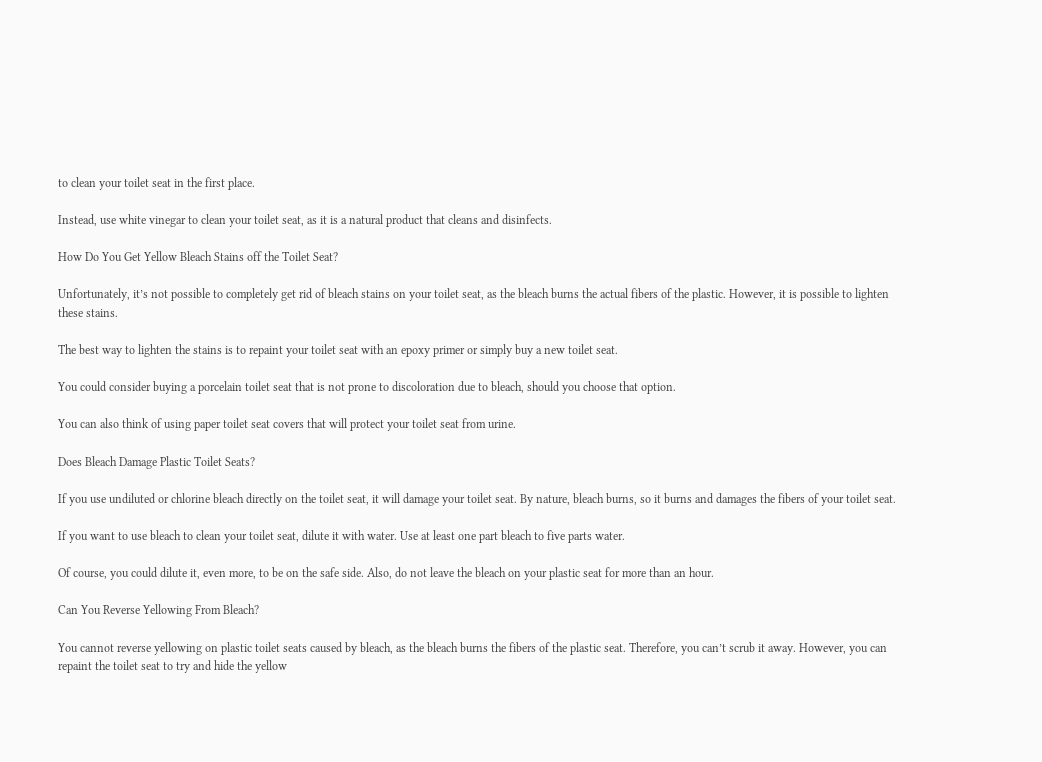to clean your toilet seat in the first place.

Instead, use white vinegar to clean your toilet seat, as it is a natural product that cleans and disinfects.

How Do You Get Yellow Bleach Stains off the Toilet Seat?

Unfortunately, it’s not possible to completely get rid of bleach stains on your toilet seat, as the bleach burns the actual fibers of the plastic. However, it is possible to lighten these stains.

The best way to lighten the stains is to repaint your toilet seat with an epoxy primer or simply buy a new toilet seat.

You could consider buying a porcelain toilet seat that is not prone to discoloration due to bleach, should you choose that option.

You can also think of using paper toilet seat covers that will protect your toilet seat from urine.

Does Bleach Damage Plastic Toilet Seats?

If you use undiluted or chlorine bleach directly on the toilet seat, it will damage your toilet seat. By nature, bleach burns, so it burns and damages the fibers of your toilet seat.

If you want to use bleach to clean your toilet seat, dilute it with water. Use at least one part bleach to five parts water.

Of course, you could dilute it, even more, to be on the safe side. Also, do not leave the bleach on your plastic seat for more than an hour.

Can You Reverse Yellowing From Bleach?

You cannot reverse yellowing on plastic toilet seats caused by bleach, as the bleach burns the fibers of the plastic seat. Therefore, you can’t scrub it away. However, you can repaint the toilet seat to try and hide the yellow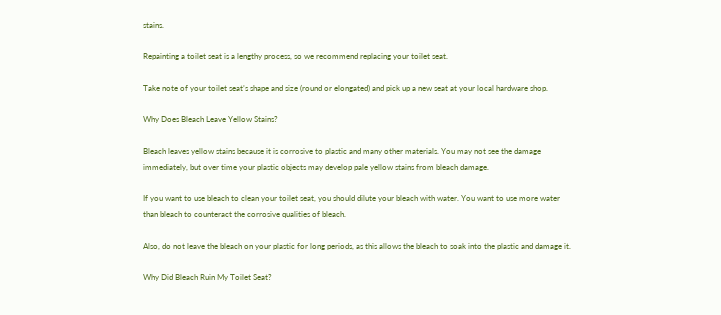stains.

Repainting a toilet seat is a lengthy process, so we recommend replacing your toilet seat.

Take note of your toilet seat’s shape and size (round or elongated) and pick up a new seat at your local hardware shop.

Why Does Bleach Leave Yellow Stains?

Bleach leaves yellow stains because it is corrosive to plastic and many other materials. You may not see the damage immediately, but over time your plastic objects may develop pale yellow stains from bleach damage.

If you want to use bleach to clean your toilet seat, you should dilute your bleach with water. You want to use more water than bleach to counteract the corrosive qualities of bleach.

Also, do not leave the bleach on your plastic for long periods, as this allows the bleach to soak into the plastic and damage it.

Why Did Bleach Ruin My Toilet Seat?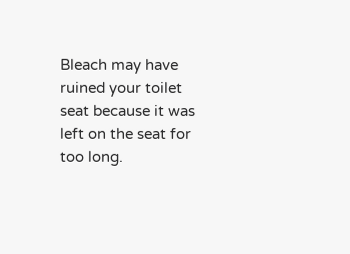Bleach may have ruined your toilet seat because it was left on the seat for too long.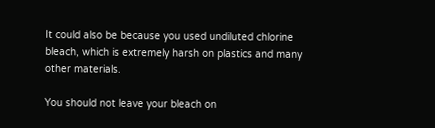It could also be because you used undiluted chlorine bleach, which is extremely harsh on plastics and many other materials.

You should not leave your bleach on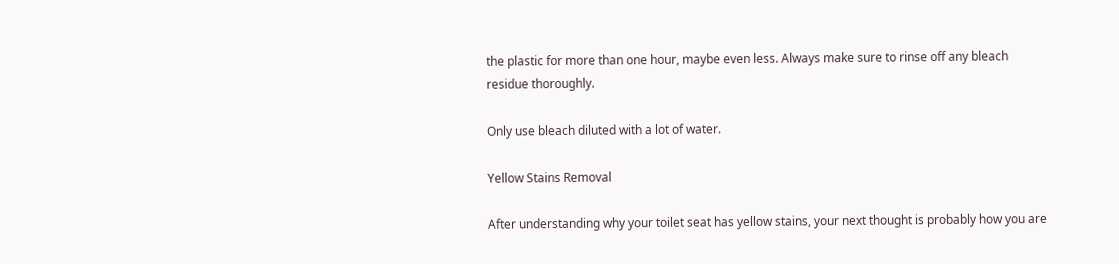the plastic for more than one hour, maybe even less. Always make sure to rinse off any bleach residue thoroughly.

Only use bleach diluted with a lot of water.

Yellow Stains Removal

After understanding why your toilet seat has yellow stains, your next thought is probably how you are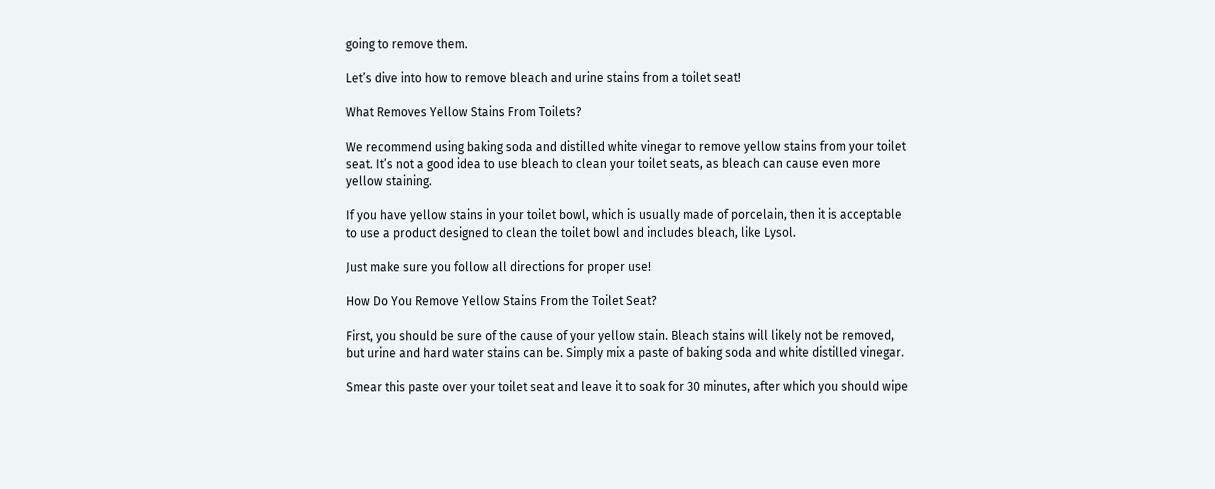going to remove them.

Let’s dive into how to remove bleach and urine stains from a toilet seat!

What Removes Yellow Stains From Toilets?

We recommend using baking soda and distilled white vinegar to remove yellow stains from your toilet seat. It’s not a good idea to use bleach to clean your toilet seats, as bleach can cause even more yellow staining.

If you have yellow stains in your toilet bowl, which is usually made of porcelain, then it is acceptable to use a product designed to clean the toilet bowl and includes bleach, like Lysol.

Just make sure you follow all directions for proper use!

How Do You Remove Yellow Stains From the Toilet Seat?

First, you should be sure of the cause of your yellow stain. Bleach stains will likely not be removed, but urine and hard water stains can be. Simply mix a paste of baking soda and white distilled vinegar.

Smear this paste over your toilet seat and leave it to soak for 30 minutes, after which you should wipe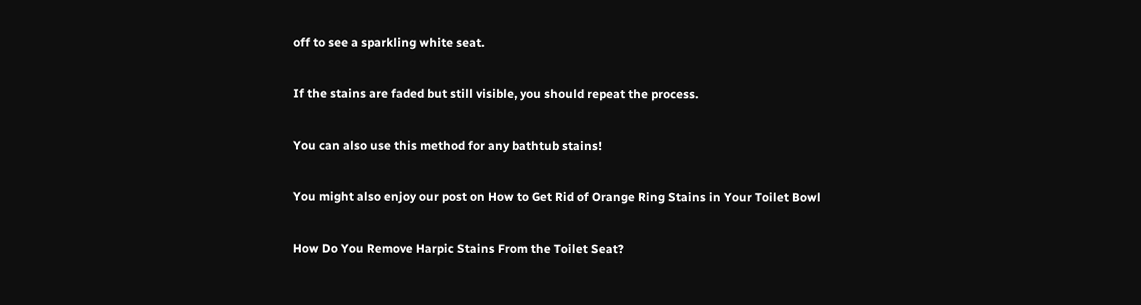off to see a sparkling white seat.

If the stains are faded but still visible, you should repeat the process.

You can also use this method for any bathtub stains!

You might also enjoy our post on How to Get Rid of Orange Ring Stains in Your Toilet Bowl

How Do You Remove Harpic Stains From the Toilet Seat?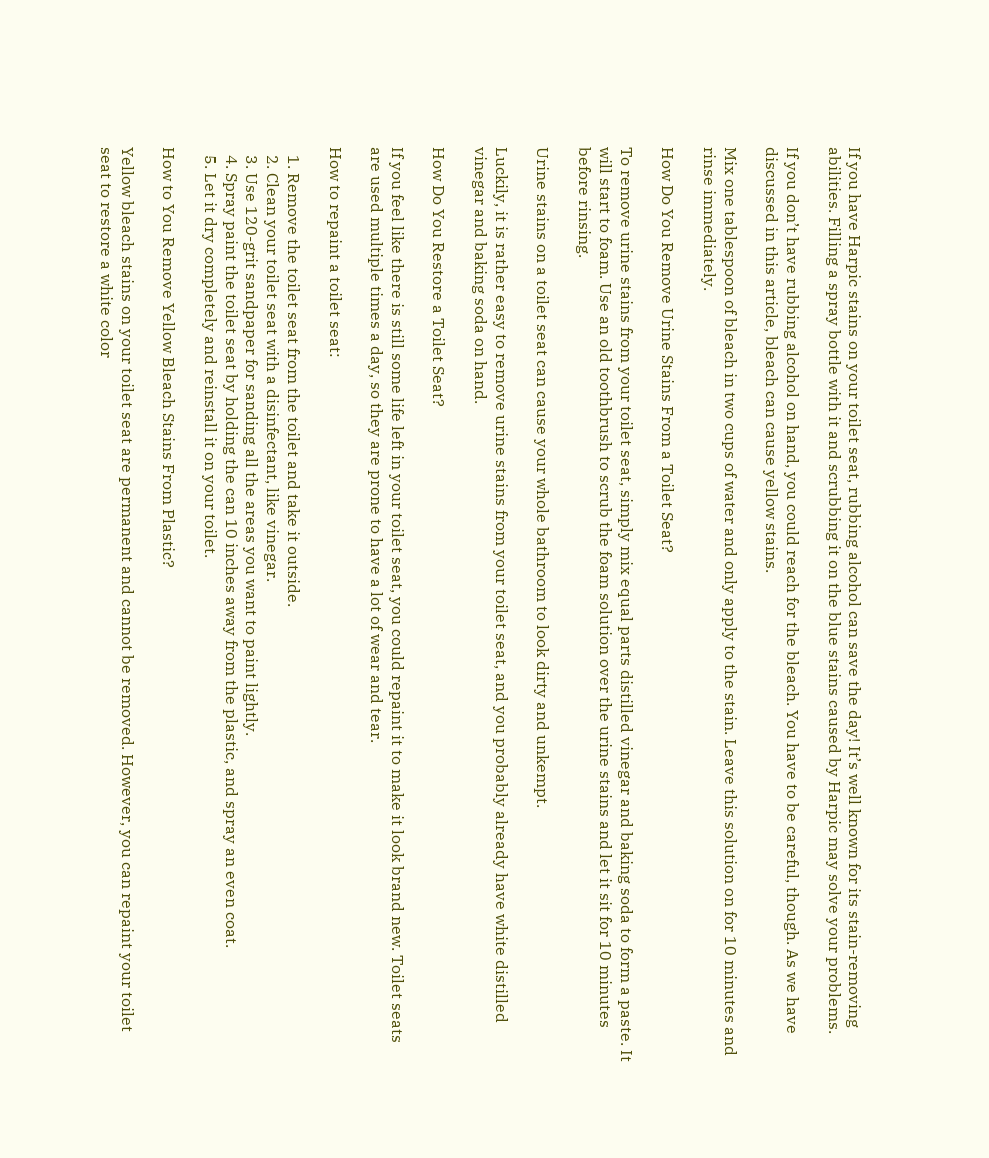If you have Harpic stains on your toilet seat, rubbing alcohol can save the day! It’s well known for its stain-removing abilities. Filling a spray bottle with it and scrubbing it on the blue stains caused by Harpic may solve your problems.

If you don’t have rubbing alcohol on hand, you could reach for the bleach. You have to be careful, though. As we have discussed in this article, bleach can cause yellow stains.

Mix one tablespoon of bleach in two cups of water and only apply to the stain. Leave this solution on for 10 minutes and rinse immediately.

How Do You Remove Urine Stains From a Toilet Seat?

To remove urine stains from your toilet seat, simply mix equal parts distilled vinegar and baking soda to form a paste. It will start to foam. Use an old toothbrush to scrub the foam solution over the urine stains and let it sit for 10 minutes before rinsing.

Urine stains on a toilet seat can cause your whole bathroom to look dirty and unkempt.

Luckily, it is rather easy to remove urine stains from your toilet seat, and you probably already have white distilled vinegar and baking soda on hand.

How Do You Restore a Toilet Seat?

If you feel like there is still some life left in your toilet seat, you could repaint it to make it look brand new. Toilet seats are used multiple times a day, so they are prone to have a lot of wear and tear.

How to repaint a toilet seat:

  1. Remove the toilet seat from the toilet and take it outside.
  2. Clean your toilet seat with a disinfectant, like vinegar.
  3. Use 120-grit sandpaper for sanding all the areas you want to paint lightly.
  4. Spray paint the toilet seat by holding the can 10 inches away from the plastic, and spray an even coat.
  5. Let it dry completely and reinstall it on your toilet.

How to You Remove Yellow Bleach Stains From Plastic?

Yellow bleach stains on your toilet seat are permanent and cannot be removed. However, you can repaint your toilet seat to restore a white color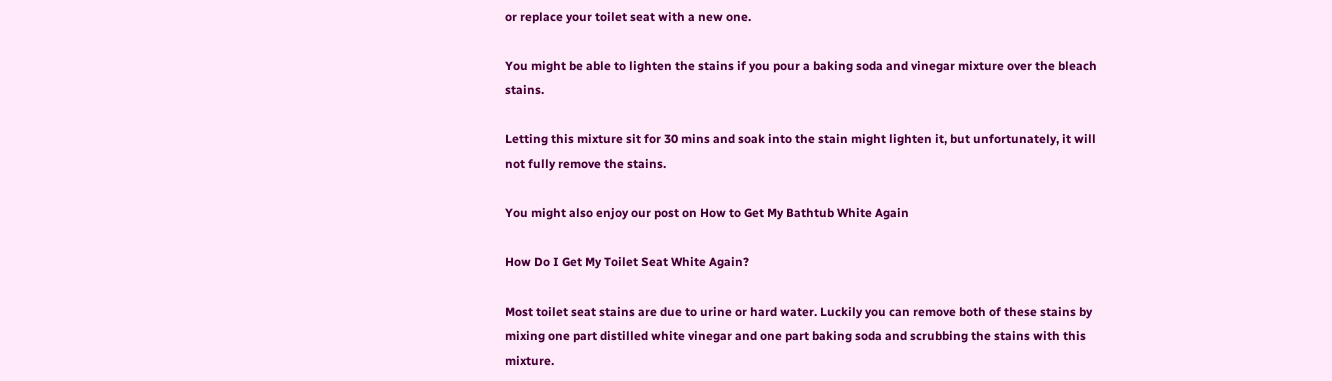or replace your toilet seat with a new one.

You might be able to lighten the stains if you pour a baking soda and vinegar mixture over the bleach stains.

Letting this mixture sit for 30 mins and soak into the stain might lighten it, but unfortunately, it will not fully remove the stains.

You might also enjoy our post on How to Get My Bathtub White Again

How Do I Get My Toilet Seat White Again?

Most toilet seat stains are due to urine or hard water. Luckily you can remove both of these stains by mixing one part distilled white vinegar and one part baking soda and scrubbing the stains with this mixture.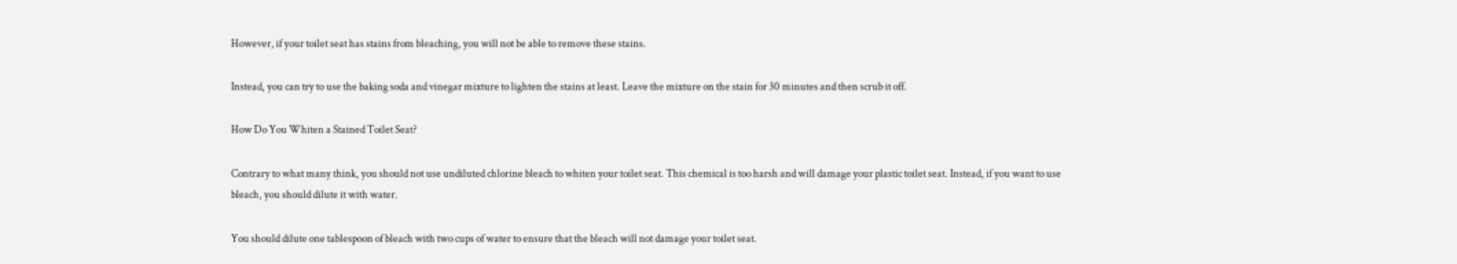However, if your toilet seat has stains from bleaching, you will not be able to remove these stains.

Instead, you can try to use the baking soda and vinegar mixture to lighten the stains at least. Leave the mixture on the stain for 30 minutes and then scrub it off.

How Do You Whiten a Stained Toilet Seat?

Contrary to what many think, you should not use undiluted chlorine bleach to whiten your toilet seat. This chemical is too harsh and will damage your plastic toilet seat. Instead, if you want to use bleach, you should dilute it with water.

You should dilute one tablespoon of bleach with two cups of water to ensure that the bleach will not damage your toilet seat.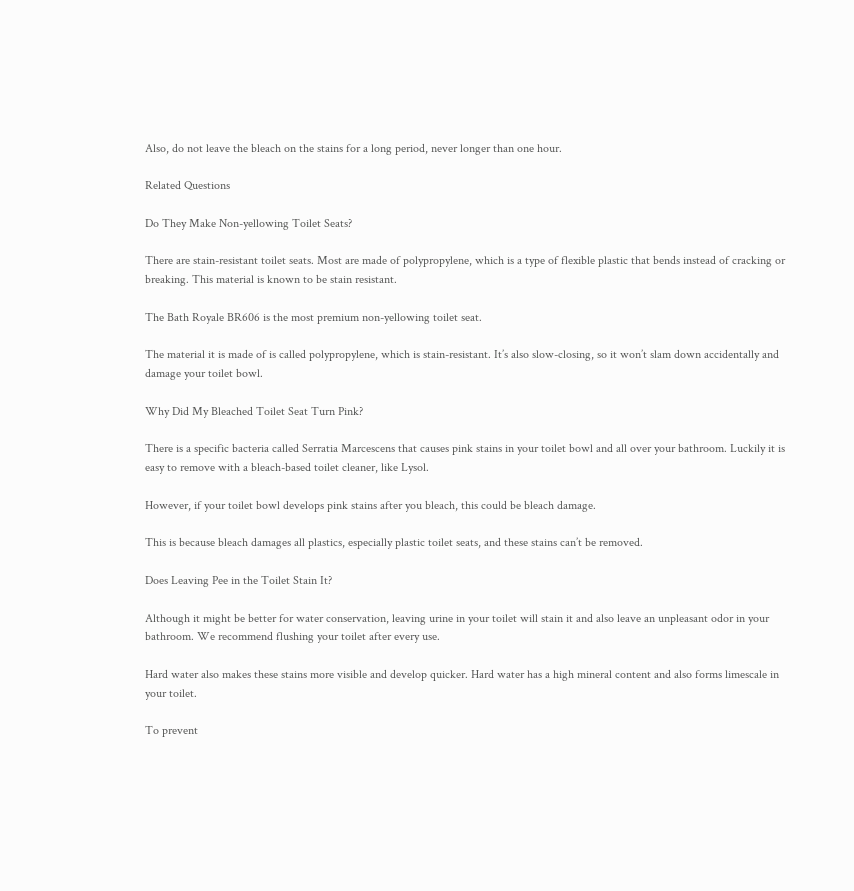Also, do not leave the bleach on the stains for a long period, never longer than one hour.

Related Questions

Do They Make Non-yellowing Toilet Seats?

There are stain-resistant toilet seats. Most are made of polypropylene, which is a type of flexible plastic that bends instead of cracking or breaking. This material is known to be stain resistant.

The Bath Royale BR606 is the most premium non-yellowing toilet seat.

The material it is made of is called polypropylene, which is stain-resistant. It’s also slow-closing, so it won’t slam down accidentally and damage your toilet bowl.

Why Did My Bleached Toilet Seat Turn Pink?

There is a specific bacteria called Serratia Marcescens that causes pink stains in your toilet bowl and all over your bathroom. Luckily it is easy to remove with a bleach-based toilet cleaner, like Lysol.

However, if your toilet bowl develops pink stains after you bleach, this could be bleach damage.

This is because bleach damages all plastics, especially plastic toilet seats, and these stains can’t be removed.

Does Leaving Pee in the Toilet Stain It?

Although it might be better for water conservation, leaving urine in your toilet will stain it and also leave an unpleasant odor in your bathroom. We recommend flushing your toilet after every use.

Hard water also makes these stains more visible and develop quicker. Hard water has a high mineral content and also forms limescale in your toilet.

To prevent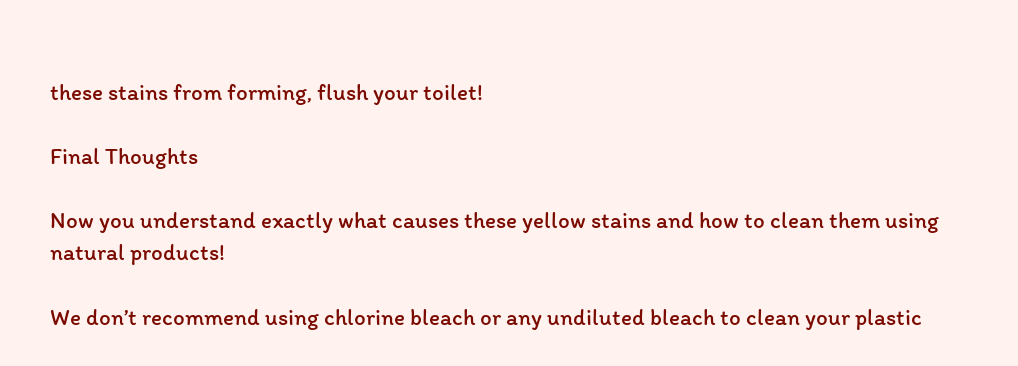these stains from forming, flush your toilet!

Final Thoughts

Now you understand exactly what causes these yellow stains and how to clean them using natural products!

We don’t recommend using chlorine bleach or any undiluted bleach to clean your plastic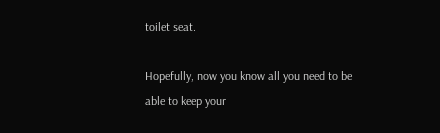toilet seat.

Hopefully, now you know all you need to be able to keep your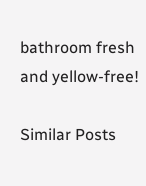bathroom fresh and yellow-free!

Similar Posts